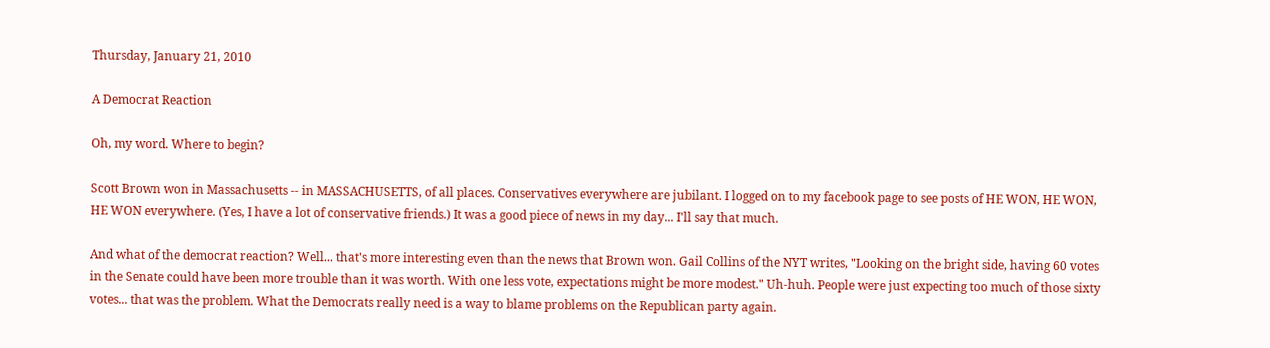Thursday, January 21, 2010

A Democrat Reaction

Oh, my word. Where to begin?

Scott Brown won in Massachusetts -- in MASSACHUSETTS, of all places. Conservatives everywhere are jubilant. I logged on to my facebook page to see posts of HE WON, HE WON, HE WON everywhere. (Yes, I have a lot of conservative friends.) It was a good piece of news in my day... I'll say that much.

And what of the democrat reaction? Well... that's more interesting even than the news that Brown won. Gail Collins of the NYT writes, "Looking on the bright side, having 60 votes in the Senate could have been more trouble than it was worth. With one less vote, expectations might be more modest." Uh-huh. People were just expecting too much of those sixty votes... that was the problem. What the Democrats really need is a way to blame problems on the Republican party again.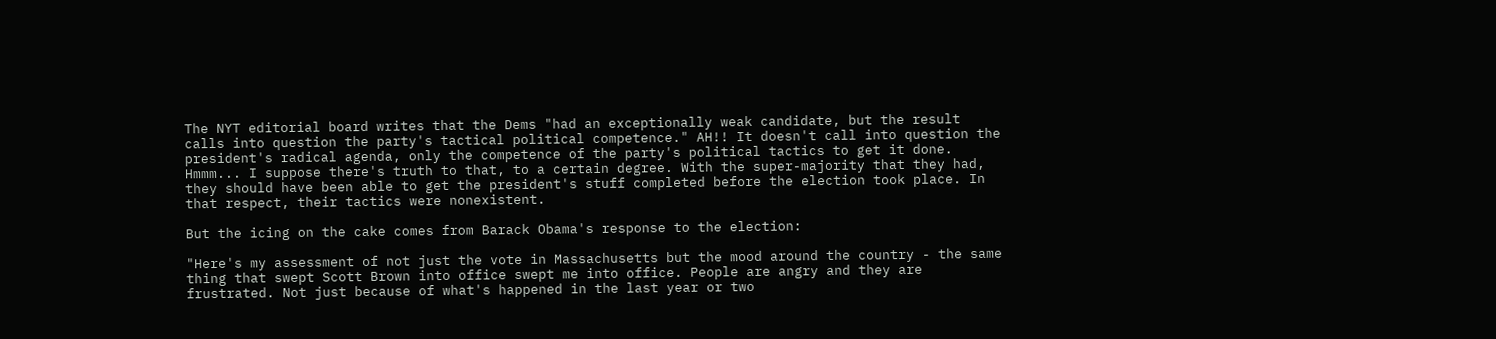The NYT editorial board writes that the Dems "had an exceptionally weak candidate, but the result calls into question the party's tactical political competence." AH!! It doesn't call into question the president's radical agenda, only the competence of the party's political tactics to get it done. Hmmm... I suppose there's truth to that, to a certain degree. With the super-majority that they had, they should have been able to get the president's stuff completed before the election took place. In that respect, their tactics were nonexistent.

But the icing on the cake comes from Barack Obama's response to the election:

"Here's my assessment of not just the vote in Massachusetts but the mood around the country - the same thing that swept Scott Brown into office swept me into office. People are angry and they are frustrated. Not just because of what's happened in the last year or two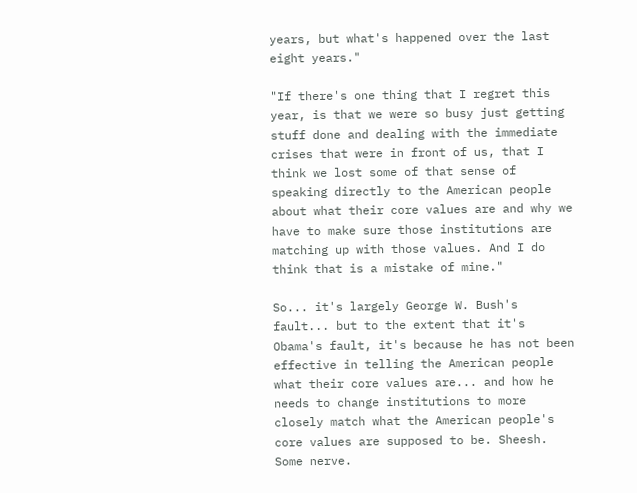years, but what's happened over the last eight years."

"If there's one thing that I regret this year, is that we were so busy just getting stuff done and dealing with the immediate crises that were in front of us, that I think we lost some of that sense of speaking directly to the American people about what their core values are and why we have to make sure those institutions are matching up with those values. And I do think that is a mistake of mine."

So... it's largely George W. Bush's fault... but to the extent that it's Obama's fault, it's because he has not been effective in telling the American people what their core values are... and how he needs to change institutions to more closely match what the American people's core values are supposed to be. Sheesh. Some nerve.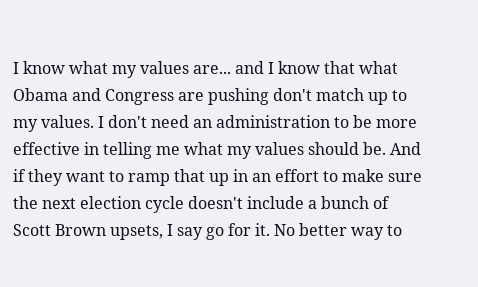I know what my values are... and I know that what Obama and Congress are pushing don't match up to my values. I don't need an administration to be more effective in telling me what my values should be. And if they want to ramp that up in an effort to make sure the next election cycle doesn't include a bunch of Scott Brown upsets, I say go for it. No better way to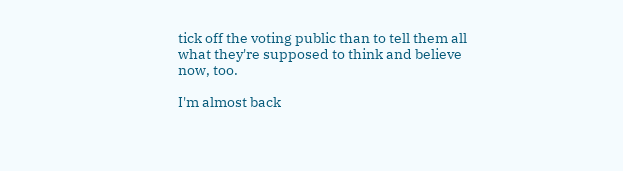tick off the voting public than to tell them all what they're supposed to think and believe now, too.

I'm almost back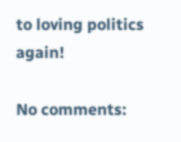to loving politics again!

No comments: